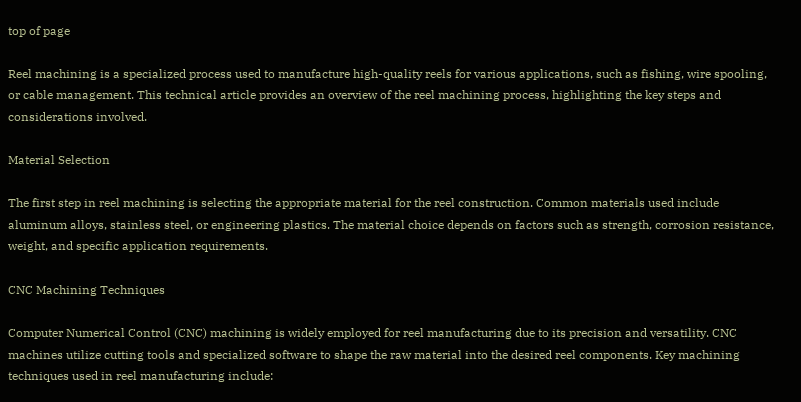top of page

Reel machining is a specialized process used to manufacture high-quality reels for various applications, such as fishing, wire spooling, or cable management. This technical article provides an overview of the reel machining process, highlighting the key steps and considerations involved.

Material Selection

The first step in reel machining is selecting the appropriate material for the reel construction. Common materials used include aluminum alloys, stainless steel, or engineering plastics. The material choice depends on factors such as strength, corrosion resistance, weight, and specific application requirements.

CNC Machining Techniques

Computer Numerical Control (CNC) machining is widely employed for reel manufacturing due to its precision and versatility. CNC machines utilize cutting tools and specialized software to shape the raw material into the desired reel components. Key machining techniques used in reel manufacturing include: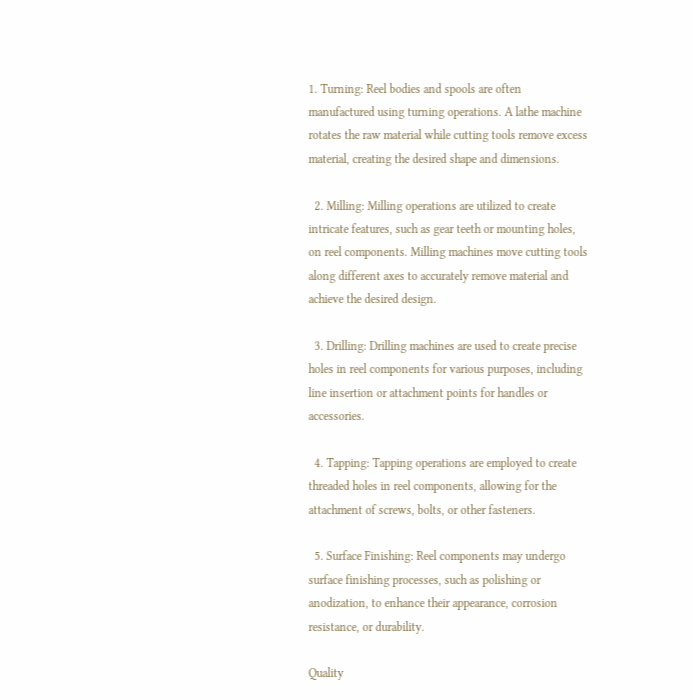1. Turning: Reel bodies and spools are often manufactured using turning operations. A lathe machine rotates the raw material while cutting tools remove excess material, creating the desired shape and dimensions.

  2. Milling: Milling operations are utilized to create intricate features, such as gear teeth or mounting holes, on reel components. Milling machines move cutting tools along different axes to accurately remove material and achieve the desired design.

  3. Drilling: Drilling machines are used to create precise holes in reel components for various purposes, including line insertion or attachment points for handles or accessories.

  4. Tapping: Tapping operations are employed to create threaded holes in reel components, allowing for the attachment of screws, bolts, or other fasteners.

  5. Surface Finishing: Reel components may undergo surface finishing processes, such as polishing or anodization, to enhance their appearance, corrosion resistance, or durability.

Quality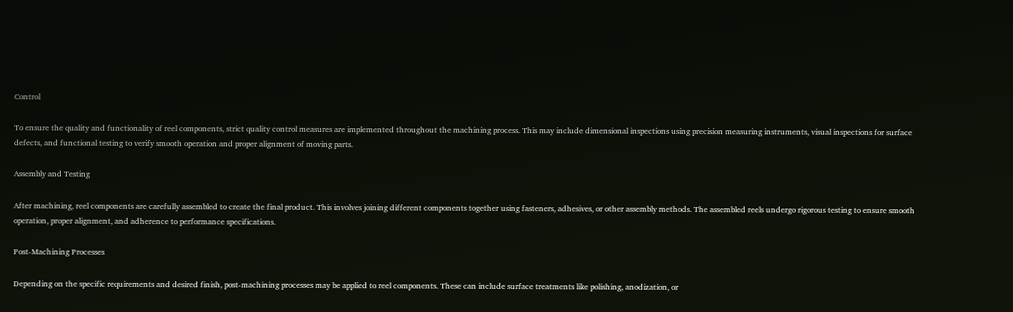Control

To ensure the quality and functionality of reel components, strict quality control measures are implemented throughout the machining process. This may include dimensional inspections using precision measuring instruments, visual inspections for surface defects, and functional testing to verify smooth operation and proper alignment of moving parts.

Assembly and Testing

After machining, reel components are carefully assembled to create the final product. This involves joining different components together using fasteners, adhesives, or other assembly methods. The assembled reels undergo rigorous testing to ensure smooth operation, proper alignment, and adherence to performance specifications.

Post-Machining Processes

Depending on the specific requirements and desired finish, post-machining processes may be applied to reel components. These can include surface treatments like polishing, anodization, or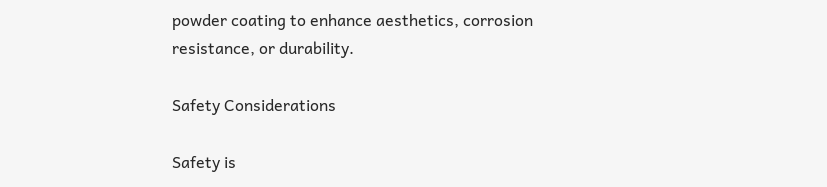powder coating to enhance aesthetics, corrosion resistance, or durability.

Safety Considerations

Safety is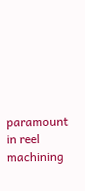paramount in reel machining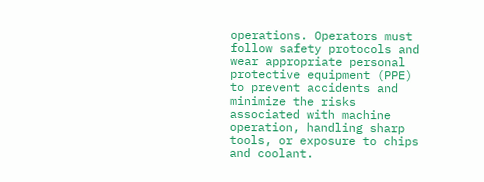operations. Operators must follow safety protocols and wear appropriate personal protective equipment (PPE) to prevent accidents and minimize the risks associated with machine operation, handling sharp tools, or exposure to chips and coolant.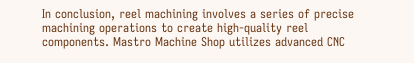In conclusion, reel machining involves a series of precise machining operations to create high-quality reel components. Mastro Machine Shop utilizes advanced CNC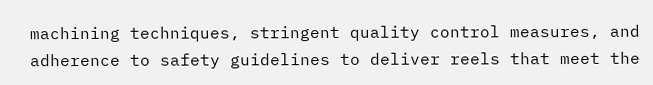machining techniques, stringent quality control measures, and adherence to safety guidelines to deliver reels that meet the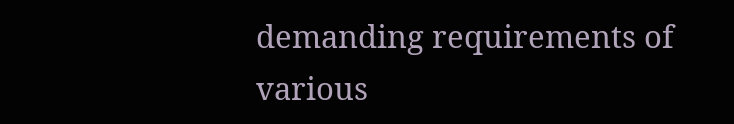demanding requirements of various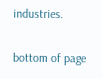industries.

bottom of page